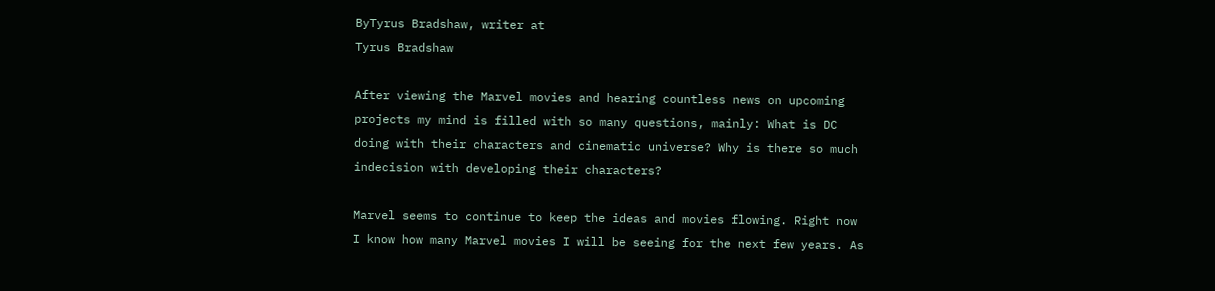ByTyrus Bradshaw, writer at
Tyrus Bradshaw

After viewing the Marvel movies and hearing countless news on upcoming projects my mind is filled with so many questions, mainly: What is DC doing with their characters and cinematic universe? Why is there so much indecision with developing their characters?

Marvel seems to continue to keep the ideas and movies flowing. Right now I know how many Marvel movies I will be seeing for the next few years. As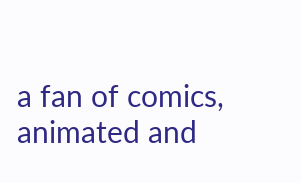a fan of comics, animated and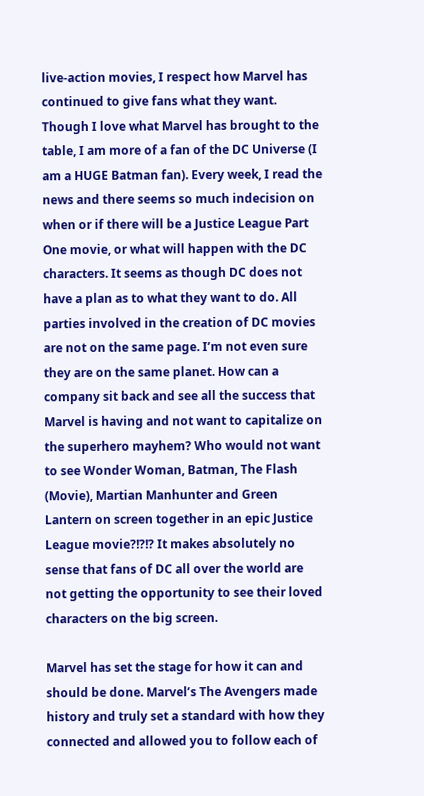live-action movies, I respect how Marvel has continued to give fans what they want. Though I love what Marvel has brought to the table, I am more of a fan of the DC Universe (I am a HUGE Batman fan). Every week, I read the news and there seems so much indecision on when or if there will be a Justice League Part One movie, or what will happen with the DC characters. It seems as though DC does not have a plan as to what they want to do. All parties involved in the creation of DC movies are not on the same page. I’m not even sure they are on the same planet. How can a company sit back and see all the success that Marvel is having and not want to capitalize on the superhero mayhem? Who would not want to see Wonder Woman, Batman, The Flash (Movie), Martian Manhunter and Green Lantern on screen together in an epic Justice League movie?!?!? It makes absolutely no sense that fans of DC all over the world are not getting the opportunity to see their loved characters on the big screen.

Marvel has set the stage for how it can and should be done. Marvel’s The Avengers made history and truly set a standard with how they connected and allowed you to follow each of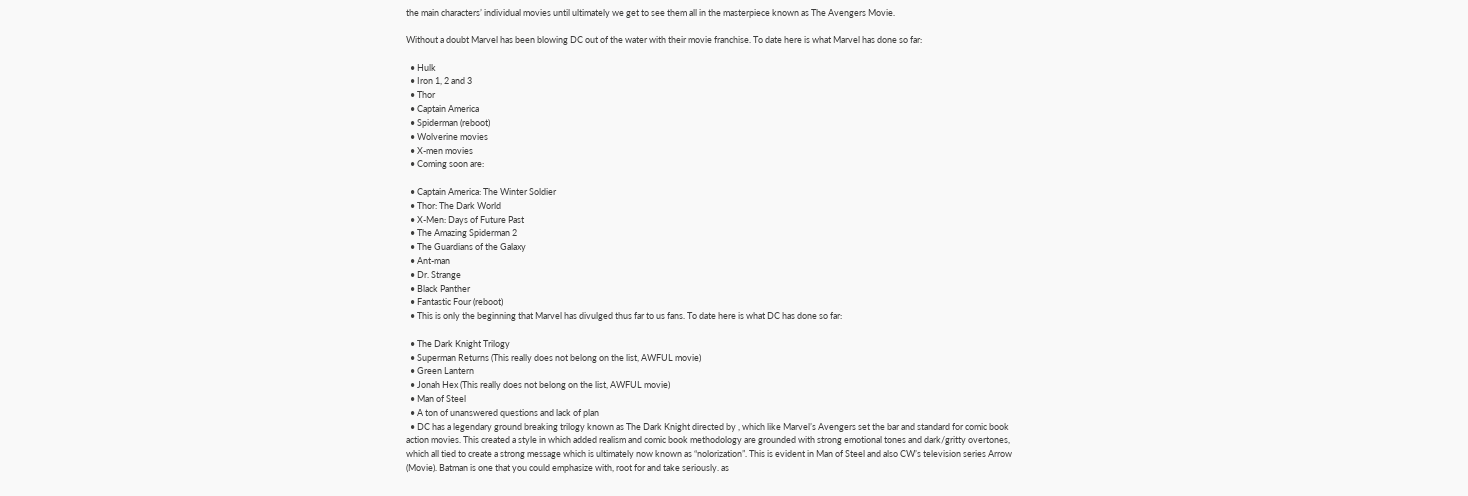the main characters’ individual movies until ultimately we get to see them all in the masterpiece known as The Avengers Movie.

Without a doubt Marvel has been blowing DC out of the water with their movie franchise. To date here is what Marvel has done so far:

  • Hulk
  • Iron 1, 2 and 3
  • Thor
  • Captain America
  • Spiderman (reboot)
  • Wolverine movies
  • X-men movies
  • Coming soon are:

  • Captain America: The Winter Soldier
  • Thor: The Dark World
  • X-Men: Days of Future Past
  • The Amazing Spiderman 2
  • The Guardians of the Galaxy
  • Ant-man
  • Dr. Strange
  • Black Panther
  • Fantastic Four (reboot)
  • This is only the beginning that Marvel has divulged thus far to us fans. To date here is what DC has done so far:

  • The Dark Knight Trilogy
  • Superman Returns (This really does not belong on the list, AWFUL movie)
  • Green Lantern
  • Jonah Hex (This really does not belong on the list, AWFUL movie)
  • Man of Steel
  • A ton of unanswered questions and lack of plan
  • DC has a legendary ground breaking trilogy known as The Dark Knight directed by , which like Marvel’s Avengers set the bar and standard for comic book action movies. This created a style in which added realism and comic book methodology are grounded with strong emotional tones and dark/gritty overtones, which all tied to create a strong message which is ultimately now known as “nolorization”. This is evident in Man of Steel and also CW’s television series Arrow (Movie). Batman is one that you could emphasize with, root for and take seriously. as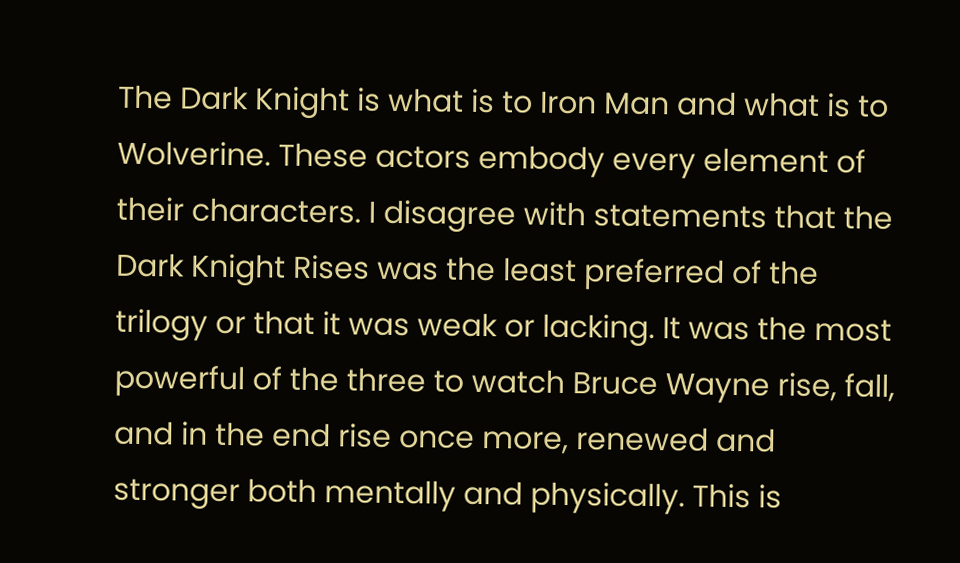The Dark Knight is what is to Iron Man and what is to Wolverine. These actors embody every element of their characters. I disagree with statements that the Dark Knight Rises was the least preferred of the trilogy or that it was weak or lacking. It was the most powerful of the three to watch Bruce Wayne rise, fall, and in the end rise once more, renewed and stronger both mentally and physically. This is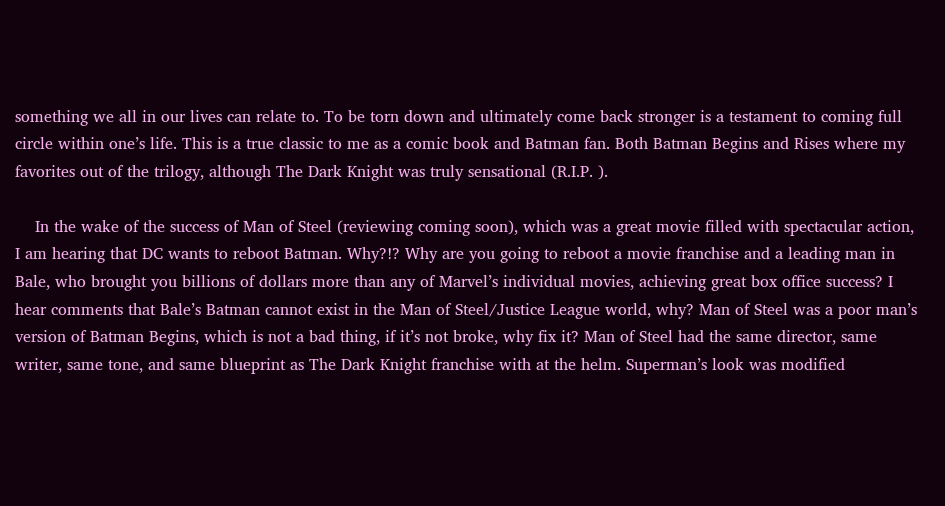something we all in our lives can relate to. To be torn down and ultimately come back stronger is a testament to coming full circle within one’s life. This is a true classic to me as a comic book and Batman fan. Both Batman Begins and Rises where my favorites out of the trilogy, although The Dark Knight was truly sensational (R.I.P. ).

    In the wake of the success of Man of Steel (reviewing coming soon), which was a great movie filled with spectacular action, I am hearing that DC wants to reboot Batman. Why?!? Why are you going to reboot a movie franchise and a leading man in Bale, who brought you billions of dollars more than any of Marvel’s individual movies, achieving great box office success? I hear comments that Bale’s Batman cannot exist in the Man of Steel/Justice League world, why? Man of Steel was a poor man’s version of Batman Begins, which is not a bad thing, if it’s not broke, why fix it? Man of Steel had the same director, same writer, same tone, and same blueprint as The Dark Knight franchise with at the helm. Superman’s look was modified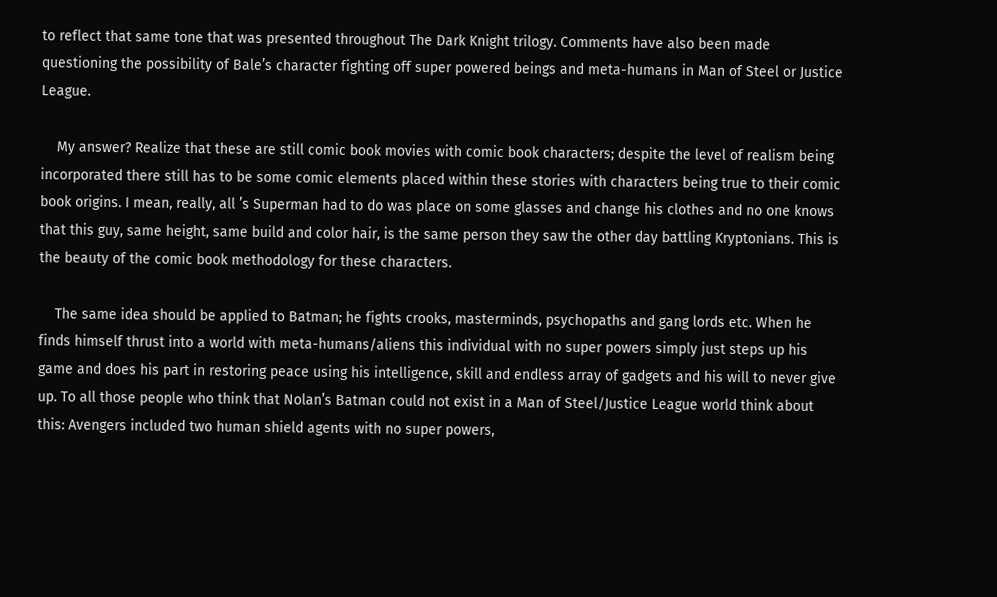to reflect that same tone that was presented throughout The Dark Knight trilogy. Comments have also been made questioning the possibility of Bale’s character fighting off super powered beings and meta-humans in Man of Steel or Justice League.

    My answer? Realize that these are still comic book movies with comic book characters; despite the level of realism being incorporated there still has to be some comic elements placed within these stories with characters being true to their comic book origins. I mean, really, all ’s Superman had to do was place on some glasses and change his clothes and no one knows that this guy, same height, same build and color hair, is the same person they saw the other day battling Kryptonians. This is the beauty of the comic book methodology for these characters.

    The same idea should be applied to Batman; he fights crooks, masterminds, psychopaths and gang lords etc. When he finds himself thrust into a world with meta-humans/aliens this individual with no super powers simply just steps up his game and does his part in restoring peace using his intelligence, skill and endless array of gadgets and his will to never give up. To all those people who think that Nolan’s Batman could not exist in a Man of Steel/Justice League world think about this: Avengers included two human shield agents with no super powers,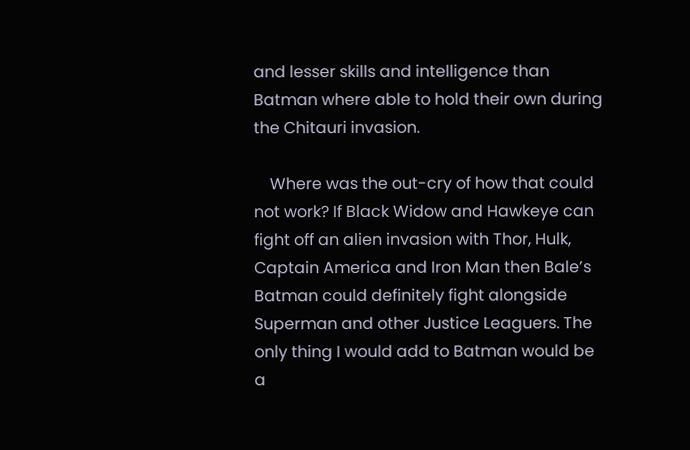and lesser skills and intelligence than Batman where able to hold their own during the Chitauri invasion.

    Where was the out-cry of how that could not work? If Black Widow and Hawkeye can fight off an alien invasion with Thor, Hulk, Captain America and Iron Man then Bale’s Batman could definitely fight alongside Superman and other Justice Leaguers. The only thing I would add to Batman would be a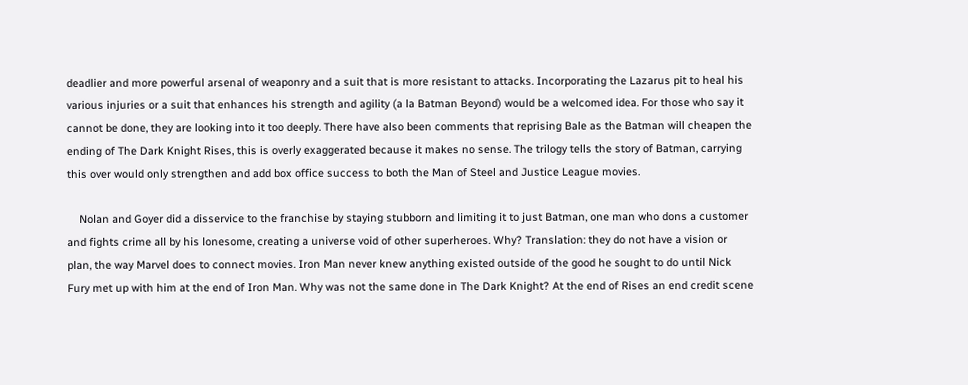deadlier and more powerful arsenal of weaponry and a suit that is more resistant to attacks. Incorporating the Lazarus pit to heal his various injuries or a suit that enhances his strength and agility (a la Batman Beyond) would be a welcomed idea. For those who say it cannot be done, they are looking into it too deeply. There have also been comments that reprising Bale as the Batman will cheapen the ending of The Dark Knight Rises, this is overly exaggerated because it makes no sense. The trilogy tells the story of Batman, carrying this over would only strengthen and add box office success to both the Man of Steel and Justice League movies.

    Nolan and Goyer did a disservice to the franchise by staying stubborn and limiting it to just Batman, one man who dons a customer and fights crime all by his lonesome, creating a universe void of other superheroes. Why? Translation: they do not have a vision or plan, the way Marvel does to connect movies. Iron Man never knew anything existed outside of the good he sought to do until Nick Fury met up with him at the end of Iron Man. Why was not the same done in The Dark Knight? At the end of Rises an end credit scene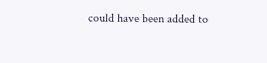could have been added to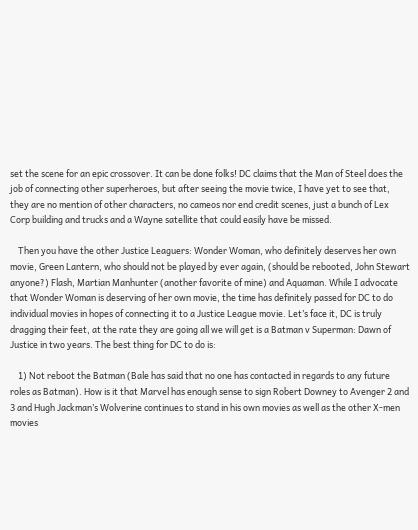set the scene for an epic crossover. It can be done folks! DC claims that the Man of Steel does the job of connecting other superheroes, but after seeing the movie twice, I have yet to see that, they are no mention of other characters, no cameos nor end credit scenes, just a bunch of Lex Corp building and trucks and a Wayne satellite that could easily have be missed.

    Then you have the other Justice Leaguers: Wonder Woman, who definitely deserves her own movie, Green Lantern, who should not be played by ever again, (should be rebooted, John Stewart anyone?) Flash, Martian Manhunter (another favorite of mine) and Aquaman. While I advocate that Wonder Woman is deserving of her own movie, the time has definitely passed for DC to do individual movies in hopes of connecting it to a Justice League movie. Let’s face it, DC is truly dragging their feet, at the rate they are going all we will get is a Batman v Superman: Dawn of Justice in two years. The best thing for DC to do is:

    1) Not reboot the Batman (Bale has said that no one has contacted in regards to any future roles as Batman). How is it that Marvel has enough sense to sign Robert Downey to Avenger 2 and 3 and Hugh Jackman’s Wolverine continues to stand in his own movies as well as the other X-men movies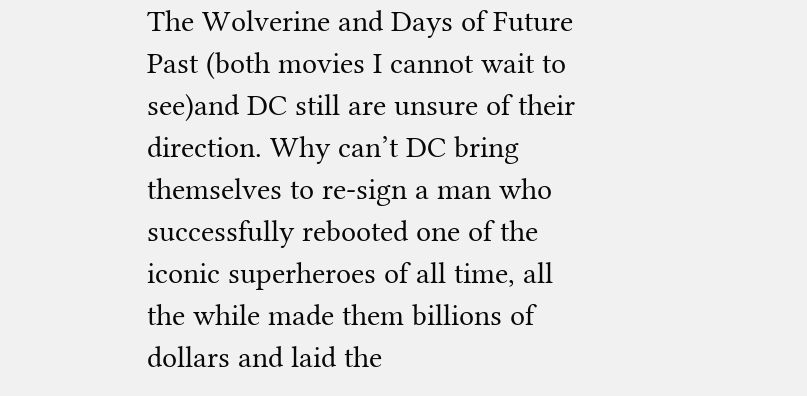The Wolverine and Days of Future Past (both movies I cannot wait to see)and DC still are unsure of their direction. Why can’t DC bring themselves to re-sign a man who successfully rebooted one of the iconic superheroes of all time, all the while made them billions of dollars and laid the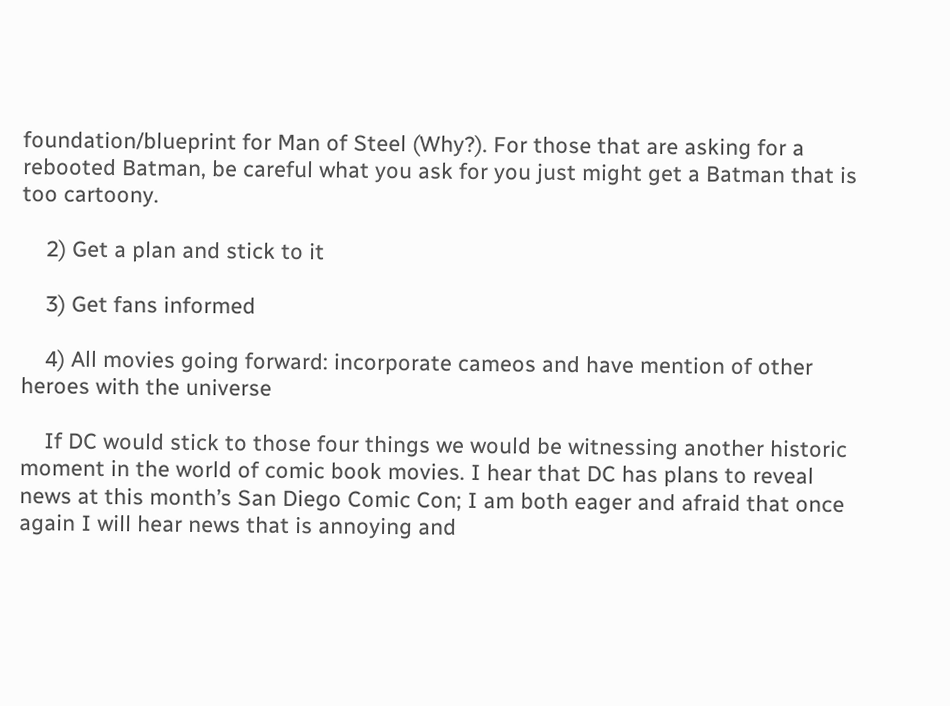foundation/blueprint for Man of Steel (Why?). For those that are asking for a rebooted Batman, be careful what you ask for you just might get a Batman that is too cartoony.

    2) Get a plan and stick to it

    3) Get fans informed

    4) All movies going forward: incorporate cameos and have mention of other heroes with the universe

    If DC would stick to those four things we would be witnessing another historic moment in the world of comic book movies. I hear that DC has plans to reveal news at this month’s San Diego Comic Con; I am both eager and afraid that once again I will hear news that is annoying and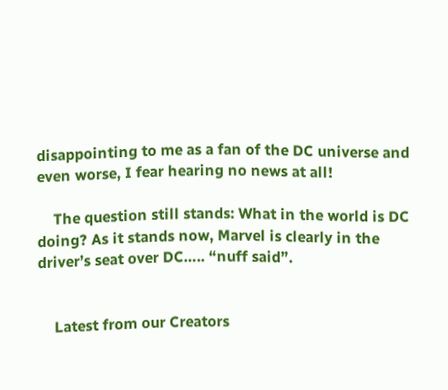disappointing to me as a fan of the DC universe and even worse, I fear hearing no news at all!

    The question still stands: What in the world is DC doing? As it stands now, Marvel is clearly in the driver’s seat over DC….. “nuff said”.


    Latest from our Creators